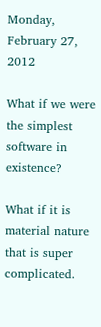Monday, February 27, 2012

What if we were the simplest software in existence?

What if it is material nature that is super complicated.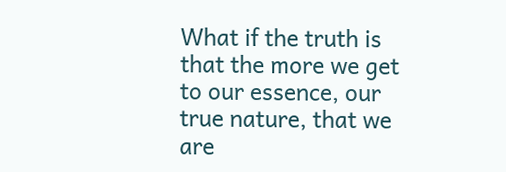What if the truth is that the more we get to our essence, our true nature, that we are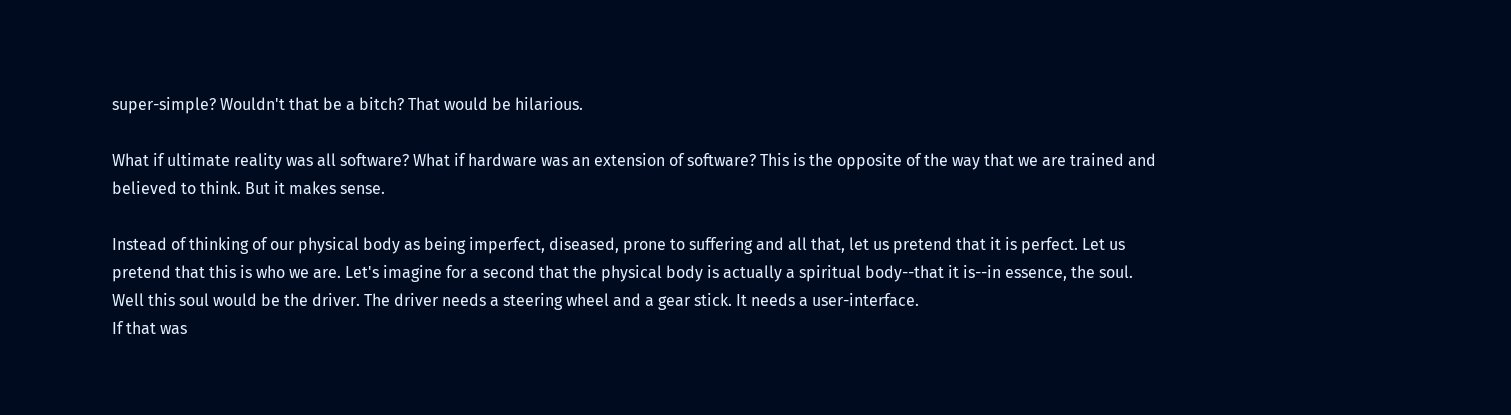super-simple? Wouldn't that be a bitch? That would be hilarious.

What if ultimate reality was all software? What if hardware was an extension of software? This is the opposite of the way that we are trained and believed to think. But it makes sense.

Instead of thinking of our physical body as being imperfect, diseased, prone to suffering and all that, let us pretend that it is perfect. Let us pretend that this is who we are. Let's imagine for a second that the physical body is actually a spiritual body--that it is--in essence, the soul.
Well this soul would be the driver. The driver needs a steering wheel and a gear stick. It needs a user-interface.
If that was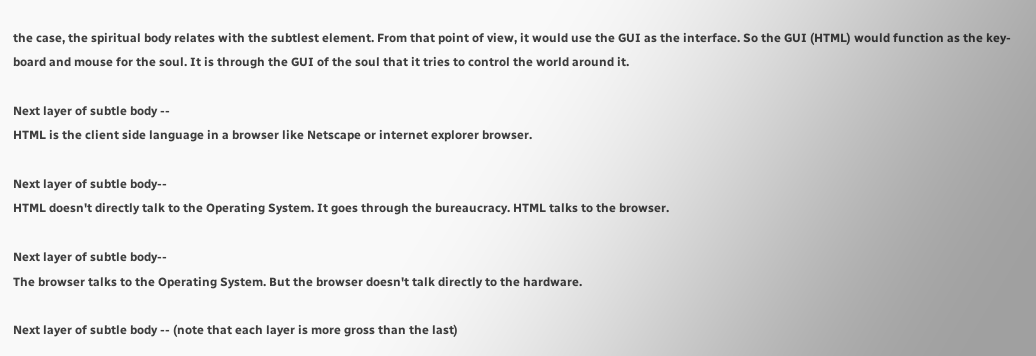the case, the spiritual body relates with the subtlest element. From that point of view, it would use the GUI as the interface. So the GUI (HTML) would function as the key-board and mouse for the soul. It is through the GUI of the soul that it tries to control the world around it.

Next layer of subtle body --
HTML is the client side language in a browser like Netscape or internet explorer browser.

Next layer of subtle body--
HTML doesn't directly talk to the Operating System. It goes through the bureaucracy. HTML talks to the browser.

Next layer of subtle body--
The browser talks to the Operating System. But the browser doesn't talk directly to the hardware.

Next layer of subtle body -- (note that each layer is more gross than the last)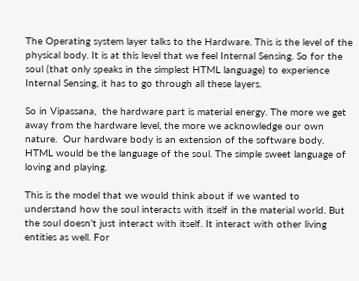The Operating system layer talks to the Hardware. This is the level of the physical body. It is at this level that we feel Internal Sensing. So for the soul (that only speaks in the simplest HTML language) to experience Internal Sensing, it has to go through all these layers.

So in Vipassana,  the hardware part is material energy. The more we get away from the hardware level, the more we acknowledge our own nature.  Our hardware body is an extension of the software body. HTML would be the language of the soul. The simple sweet language of loving and playing.

This is the model that we would think about if we wanted to understand how the soul interacts with itself in the material world. But the soul doesn't just interact with itself. It interact with other living entities as well. For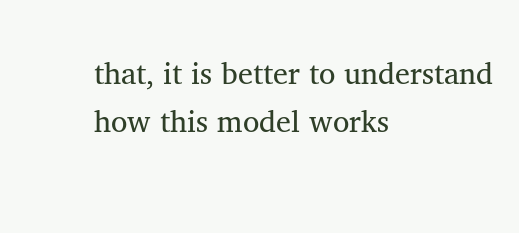that, it is better to understand how this model works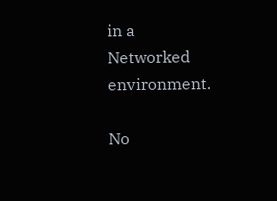in a Networked environment.

No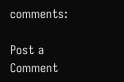comments:

Post a Comment